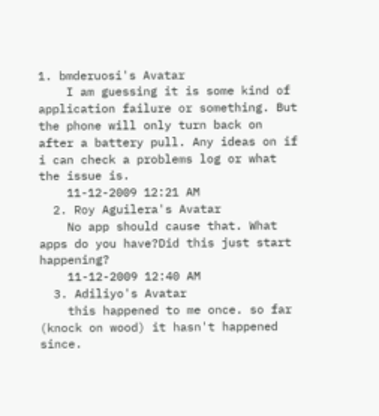1. bmderuosi's Avatar
    I am guessing it is some kind of application failure or something. But the phone will only turn back on after a battery pull. Any ideas on if i can check a problems log or what the issue is.
    11-12-2009 12:21 AM
  2. Roy Aguilera's Avatar
    No app should cause that. What apps do you have?Did this just start happening?
    11-12-2009 12:40 AM
  3. Adiliyo's Avatar
    this happened to me once. so far (knock on wood) it hasn't happened since.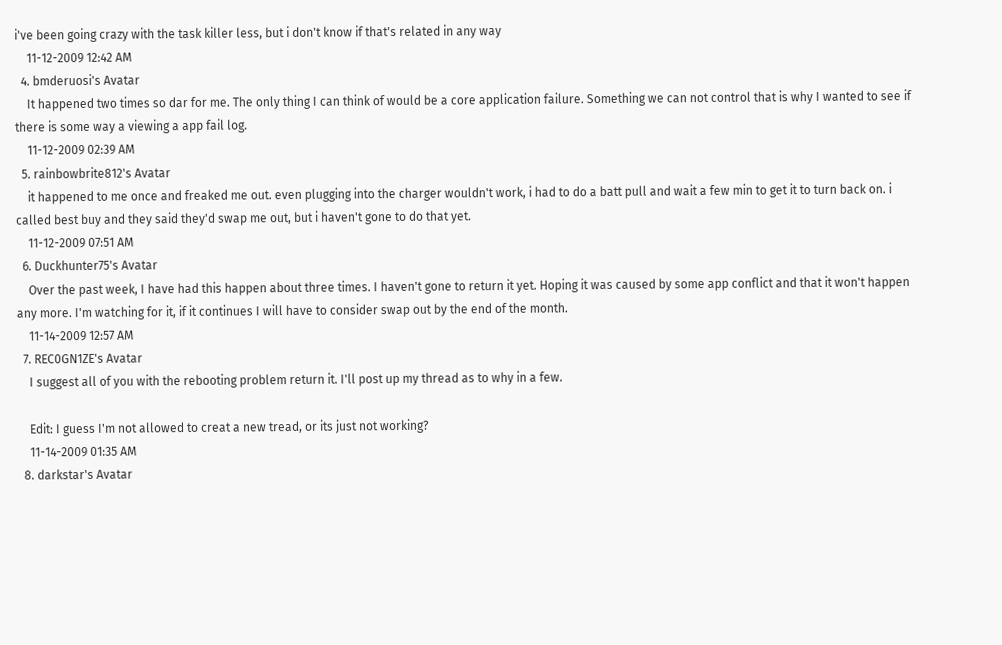i've been going crazy with the task killer less, but i don't know if that's related in any way
    11-12-2009 12:42 AM
  4. bmderuosi's Avatar
    It happened two times so dar for me. The only thing I can think of would be a core application failure. Something we can not control that is why I wanted to see if there is some way a viewing a app fail log.
    11-12-2009 02:39 AM
  5. rainbowbrite812's Avatar
    it happened to me once and freaked me out. even plugging into the charger wouldn't work, i had to do a batt pull and wait a few min to get it to turn back on. i called best buy and they said they'd swap me out, but i haven't gone to do that yet.
    11-12-2009 07:51 AM
  6. Duckhunter75's Avatar
    Over the past week, I have had this happen about three times. I haven't gone to return it yet. Hoping it was caused by some app conflict and that it won't happen any more. I'm watching for it, if it continues I will have to consider swap out by the end of the month.
    11-14-2009 12:57 AM
  7. REC0GN1ZE's Avatar
    I suggest all of you with the rebooting problem return it. I'll post up my thread as to why in a few.

    Edit: I guess I'm not allowed to creat a new tread, or its just not working?
    11-14-2009 01:35 AM
  8. darkstar's Avatar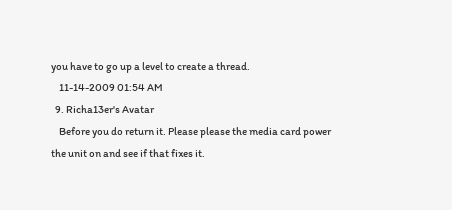you have to go up a level to create a thread.
    11-14-2009 01:54 AM
  9. Richa13er's Avatar
    Before you do return it. Please please the media card power the unit on and see if that fixes it.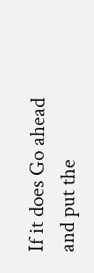If it does Go ahead and put the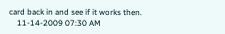card back in and see if it works then.
    11-14-2009 07:30 AM